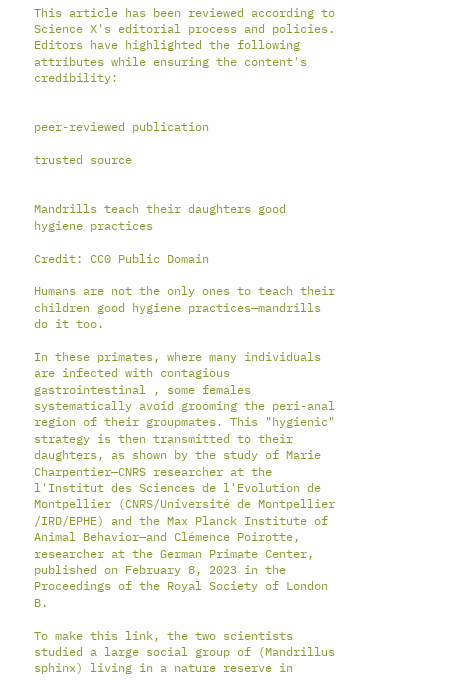This article has been reviewed according to Science X's editorial process and policies. Editors have highlighted the following attributes while ensuring the content's credibility:


peer-reviewed publication

trusted source


Mandrills teach their daughters good hygiene practices

Credit: CC0 Public Domain

Humans are not the only ones to teach their children good hygiene practices—mandrills do it too.

In these primates, where many individuals are infected with contagious gastrointestinal , some females systematically avoid grooming the peri-anal region of their groupmates. This "hygienic" strategy is then transmitted to their daughters, as shown by the study of Marie Charpentier—CNRS researcher at the l'Institut des Sciences de l'Evolution de Montpellier (CNRS/Université de Montpellier /IRD/EPHE) and the Max Planck Institute of Animal Behavior—and Clémence Poirotte, researcher at the German Primate Center, published on February 8, 2023 in the Proceedings of the Royal Society of London B.

To make this link, the two scientists studied a large social group of (Mandrillus sphinx) living in a nature reserve in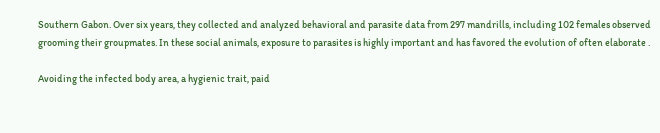Southern Gabon. Over six years, they collected and analyzed behavioral and parasite data from 297 mandrills, including 102 females observed grooming their groupmates. In these social animals, exposure to parasites is highly important and has favored the evolution of often elaborate .

Avoiding the infected body area, a hygienic trait, paid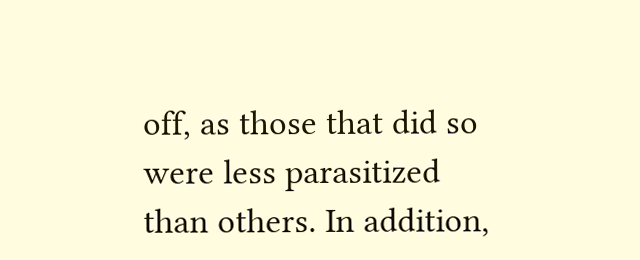off, as those that did so were less parasitized than others. In addition,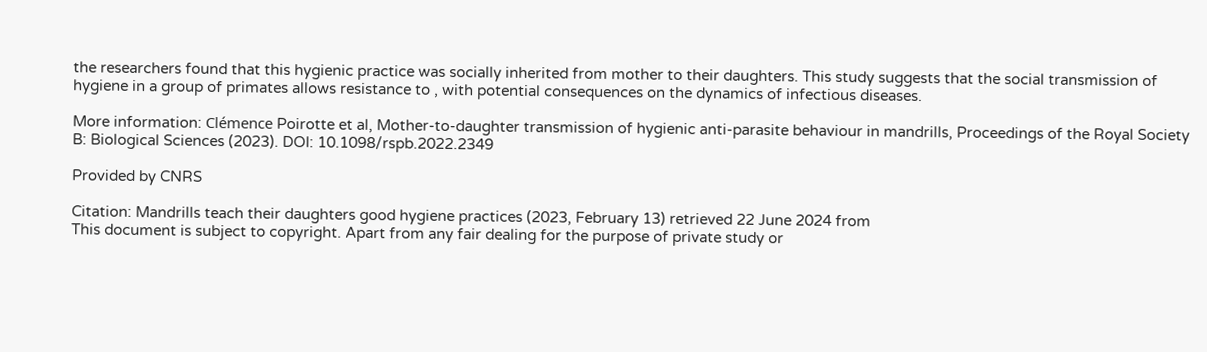the researchers found that this hygienic practice was socially inherited from mother to their daughters. This study suggests that the social transmission of hygiene in a group of primates allows resistance to , with potential consequences on the dynamics of infectious diseases.

More information: Clémence Poirotte et al, Mother-to-daughter transmission of hygienic anti-parasite behaviour in mandrills, Proceedings of the Royal Society B: Biological Sciences (2023). DOI: 10.1098/rspb.2022.2349

Provided by CNRS

Citation: Mandrills teach their daughters good hygiene practices (2023, February 13) retrieved 22 June 2024 from
This document is subject to copyright. Apart from any fair dealing for the purpose of private study or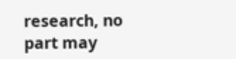research, no part may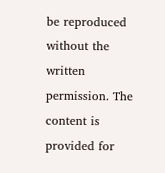be reproduced without the written permission. The content is provided for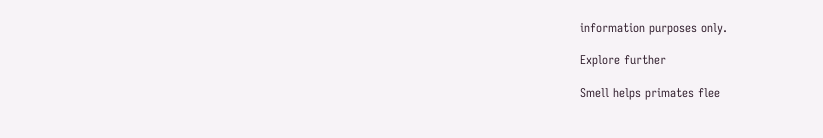information purposes only.

Explore further

Smell helps primates flee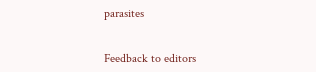parasites


Feedback to editors